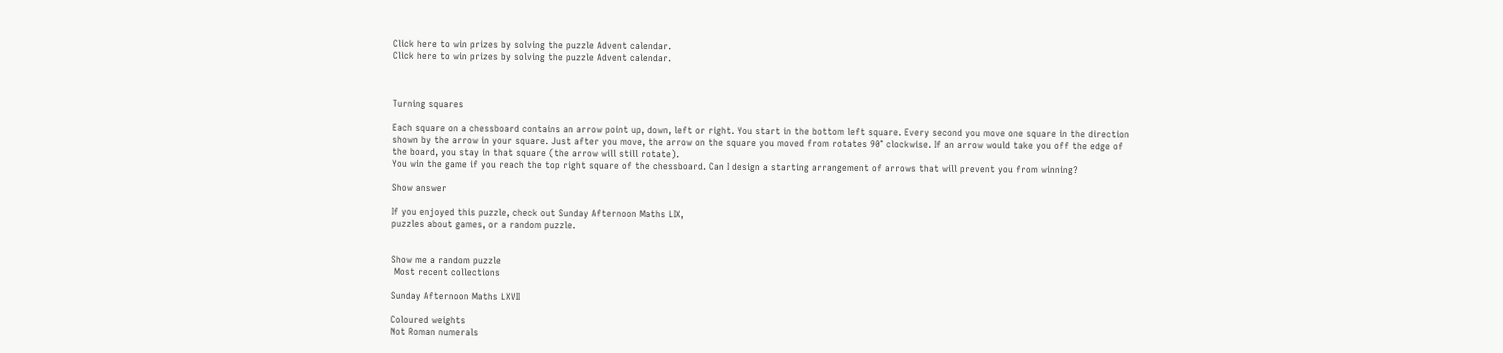Click here to win prizes by solving the puzzle Advent calendar.
Click here to win prizes by solving the puzzle Advent calendar.



Turning squares

Each square on a chessboard contains an arrow point up, down, left or right. You start in the bottom left square. Every second you move one square in the direction shown by the arrow in your square. Just after you move, the arrow on the square you moved from rotates 90° clockwise. If an arrow would take you off the edge of the board, you stay in that square (the arrow will still rotate).
You win the game if you reach the top right square of the chessboard. Can I design a starting arrangement of arrows that will prevent you from winning?

Show answer

If you enjoyed this puzzle, check out Sunday Afternoon Maths LIX,
puzzles about games, or a random puzzle.


Show me a random puzzle
 Most recent collections

Sunday Afternoon Maths LXVII

Coloured weights
Not Roman numerals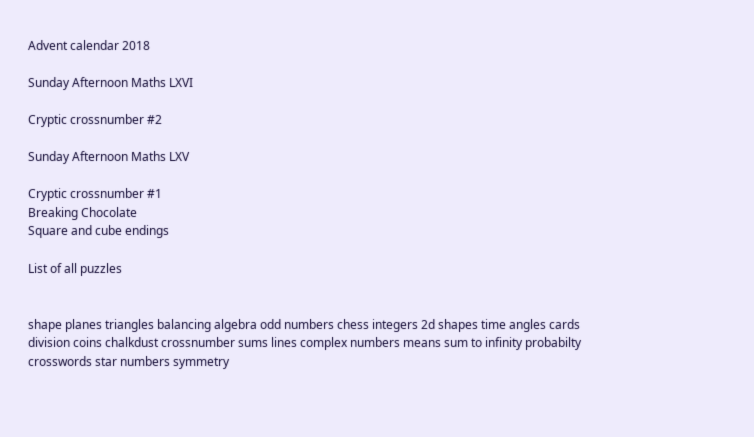Advent calendar 2018

Sunday Afternoon Maths LXVI

Cryptic crossnumber #2

Sunday Afternoon Maths LXV

Cryptic crossnumber #1
Breaking Chocolate
Square and cube endings

List of all puzzles


shape planes triangles balancing algebra odd numbers chess integers 2d shapes time angles cards division coins chalkdust crossnumber sums lines complex numbers means sum to infinity probabilty crosswords star numbers symmetry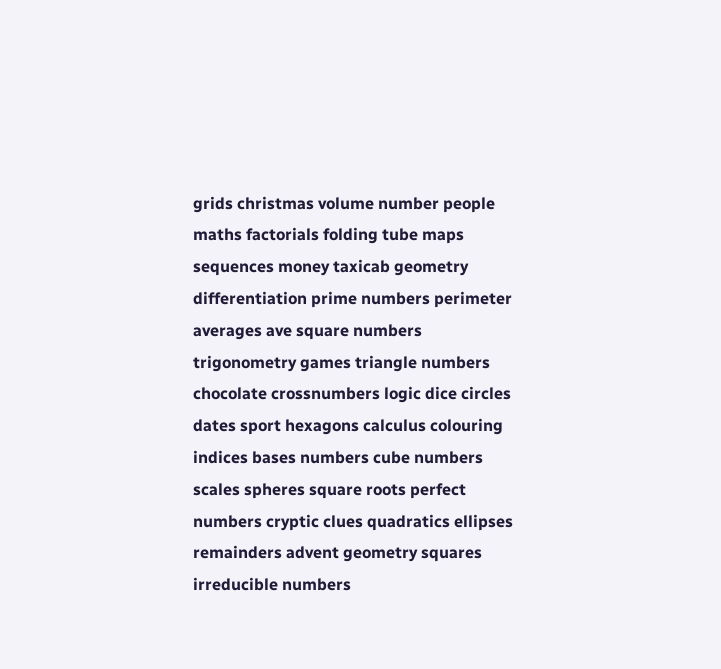grids christmas volume number people maths factorials folding tube maps sequences money taxicab geometry differentiation prime numbers perimeter averages ave square numbers trigonometry games triangle numbers chocolate crossnumbers logic dice circles dates sport hexagons calculus colouring indices bases numbers cube numbers scales spheres square roots perfect numbers cryptic clues quadratics ellipses remainders advent geometry squares irreducible numbers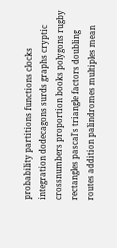probability partitions functions clocks integration dodecagons surds graphs cryptic crossnumbers proportion books polygons rugby rectangles pascal's triangle factors doubling routes addition palindromes multiples mean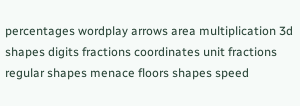percentages wordplay arrows area multiplication 3d shapes digits fractions coordinates unit fractions regular shapes menace floors shapes speed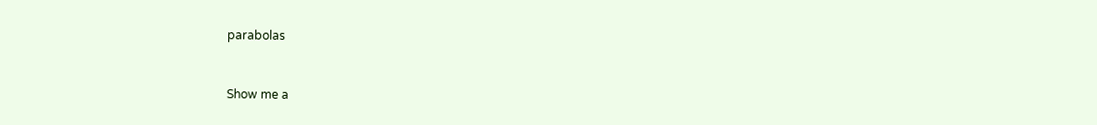parabolas


Show me a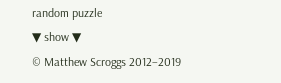random puzzle
▼ show ▼
© Matthew Scroggs 2012–2019